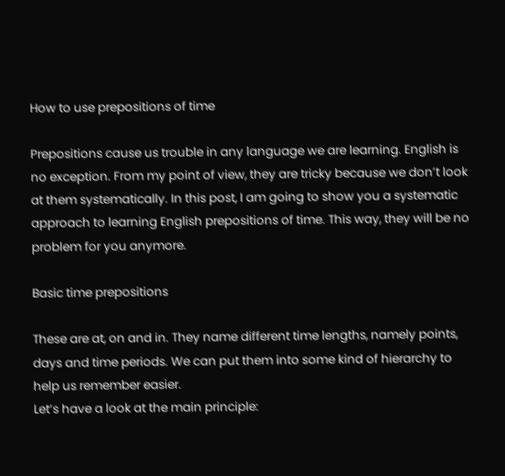How to use prepositions of time

Prepositions cause us trouble in any language we are learning. English is no exception. From my point of view, they are tricky because we don’t look at them systematically. In this post, I am going to show you a systematic approach to learning English prepositions of time. This way, they will be no problem for you anymore.

Basic time prepositions

These are at, on and in. They name different time lengths, namely points, days and time periods. We can put them into some kind of hierarchy to help us remember easier.
Let’s have a look at the main principle: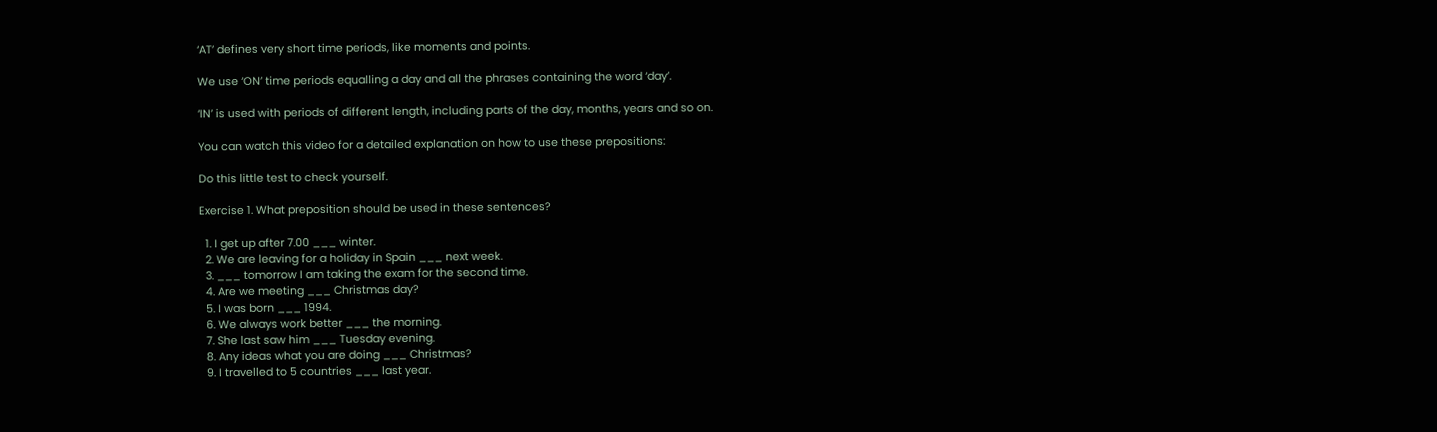‘AT’ defines very short time periods, like moments and points.

We use ‘ON’ time periods equalling a day and all the phrases containing the word ‘day’.

‘IN’ is used with periods of different length, including parts of the day, months, years and so on.

You can watch this video for a detailed explanation on how to use these prepositions:

Do this little test to check yourself.

Exercise 1. What preposition should be used in these sentences?

  1. I get up after 7.00 ___ winter.
  2. We are leaving for a holiday in Spain ___ next week.
  3. ___ tomorrow I am taking the exam for the second time.
  4. Are we meeting ___ Christmas day?
  5. I was born ___ 1994.
  6. We always work better ___ the morning.
  7. She last saw him ___ Tuesday evening.
  8. Any ideas what you are doing ___ Christmas?
  9. I travelled to 5 countries ___ last year.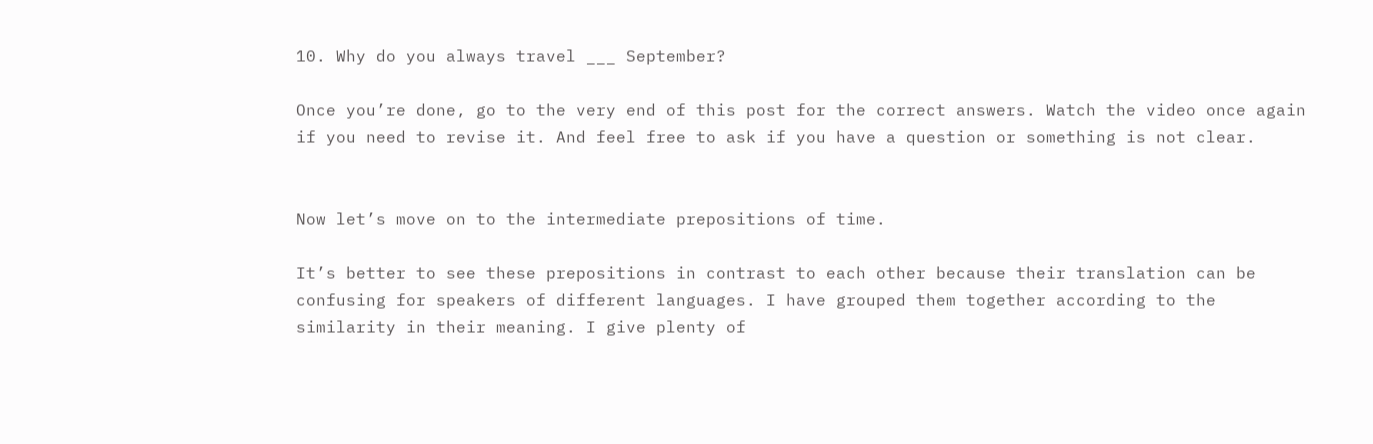10. Why do you always travel ___ September?

Once you’re done, go to the very end of this post for the correct answers. Watch the video once again if you need to revise it. And feel free to ask if you have a question or something is not clear.


Now let’s move on to the intermediate prepositions of time.

It’s better to see these prepositions in contrast to each other because their translation can be confusing for speakers of different languages. I have grouped them together according to the similarity in their meaning. I give plenty of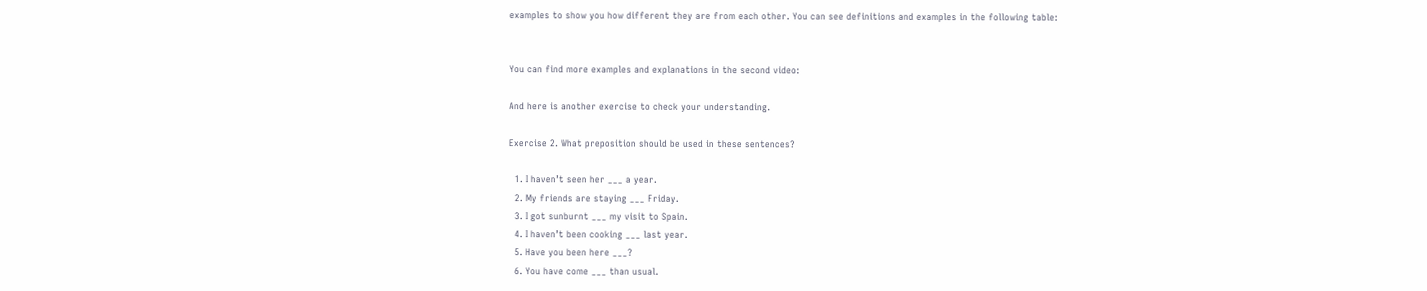examples to show you how different they are from each other. You can see definitions and examples in the following table:


You can find more examples and explanations in the second video:

And here is another exercise to check your understanding.

Exercise 2. What preposition should be used in these sentences?

  1. I haven’t seen her ___ a year.
  2. My friends are staying ___ Friday.
  3. I got sunburnt ___ my visit to Spain.
  4. I haven’t been cooking ___ last year.
  5. Have you been here ___?
  6. You have come ___ than usual.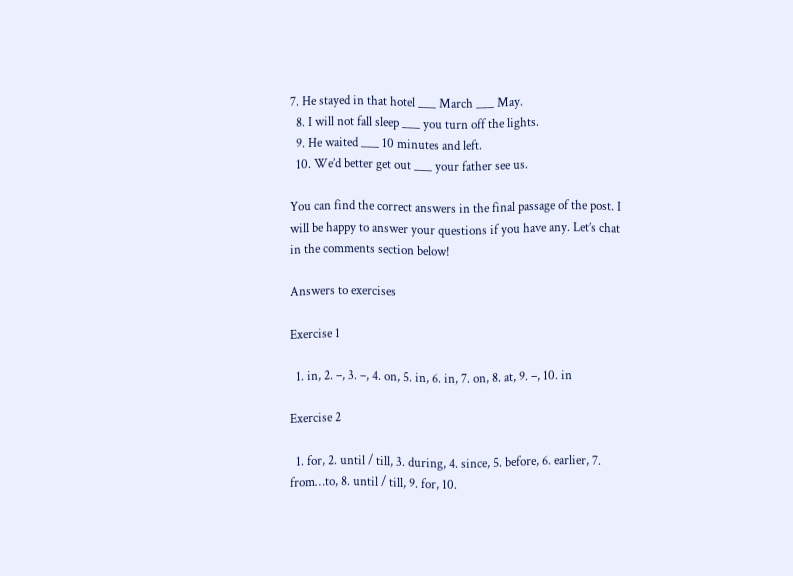7. He stayed in that hotel ___ March ___ May.
  8. I will not fall sleep ___ you turn off the lights.
  9. He waited ___ 10 minutes and left.
  10. We’d better get out ___ your father see us.

You can find the correct answers in the final passage of the post. I will be happy to answer your questions if you have any. Let’s chat in the comments section below!

Answers to exercises

Exercise 1

  1. in, 2. –, 3. –, 4. on, 5. in, 6. in, 7. on, 8. at, 9. –, 10. in

Exercise 2

  1. for, 2. until / till, 3. during, 4. since, 5. before, 6. earlier, 7. from…to, 8. until / till, 9. for, 10.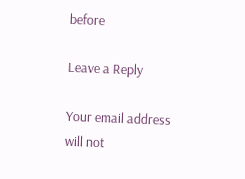before

Leave a Reply

Your email address will not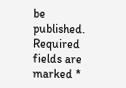be published. Required fields are marked *